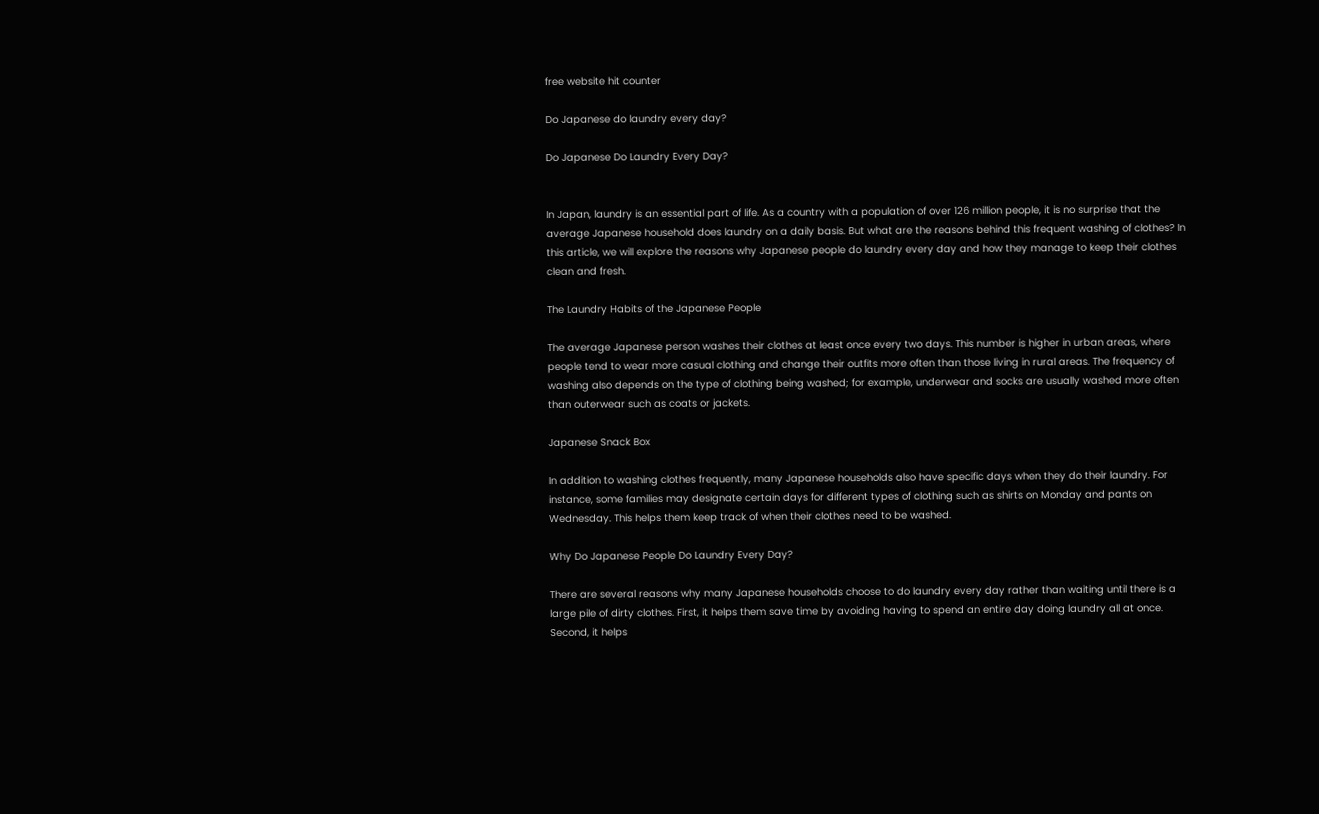free website hit counter

Do Japanese do laundry every day?

Do Japanese Do Laundry Every Day?


In Japan, laundry is an essential part of life. As a country with a population of over 126 million people, it is no surprise that the average Japanese household does laundry on a daily basis. But what are the reasons behind this frequent washing of clothes? In this article, we will explore the reasons why Japanese people do laundry every day and how they manage to keep their clothes clean and fresh.

The Laundry Habits of the Japanese People

The average Japanese person washes their clothes at least once every two days. This number is higher in urban areas, where people tend to wear more casual clothing and change their outfits more often than those living in rural areas. The frequency of washing also depends on the type of clothing being washed; for example, underwear and socks are usually washed more often than outerwear such as coats or jackets.

Japanese Snack Box

In addition to washing clothes frequently, many Japanese households also have specific days when they do their laundry. For instance, some families may designate certain days for different types of clothing such as shirts on Monday and pants on Wednesday. This helps them keep track of when their clothes need to be washed.

Why Do Japanese People Do Laundry Every Day?

There are several reasons why many Japanese households choose to do laundry every day rather than waiting until there is a large pile of dirty clothes. First, it helps them save time by avoiding having to spend an entire day doing laundry all at once. Second, it helps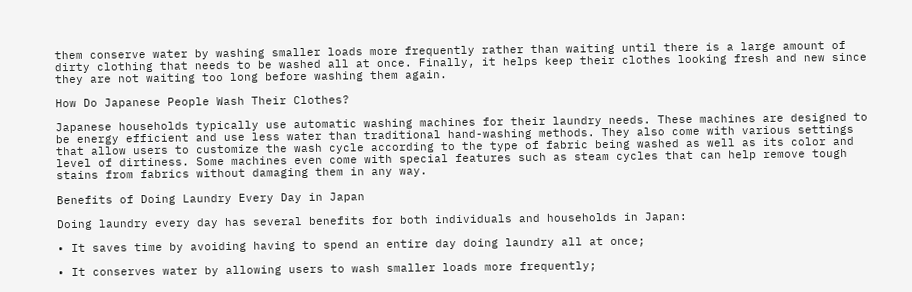them conserve water by washing smaller loads more frequently rather than waiting until there is a large amount of dirty clothing that needs to be washed all at once. Finally, it helps keep their clothes looking fresh and new since they are not waiting too long before washing them again.

How Do Japanese People Wash Their Clothes?

Japanese households typically use automatic washing machines for their laundry needs. These machines are designed to be energy efficient and use less water than traditional hand-washing methods. They also come with various settings that allow users to customize the wash cycle according to the type of fabric being washed as well as its color and level of dirtiness. Some machines even come with special features such as steam cycles that can help remove tough stains from fabrics without damaging them in any way.

Benefits of Doing Laundry Every Day in Japan

Doing laundry every day has several benefits for both individuals and households in Japan:

• It saves time by avoiding having to spend an entire day doing laundry all at once;

• It conserves water by allowing users to wash smaller loads more frequently;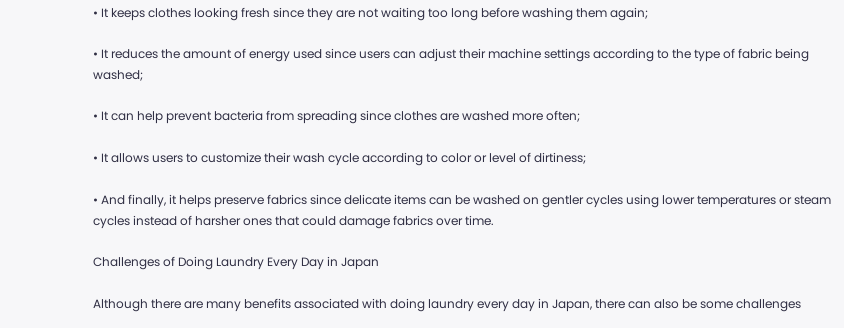• It keeps clothes looking fresh since they are not waiting too long before washing them again;

• It reduces the amount of energy used since users can adjust their machine settings according to the type of fabric being washed;

• It can help prevent bacteria from spreading since clothes are washed more often;

• It allows users to customize their wash cycle according to color or level of dirtiness;

• And finally, it helps preserve fabrics since delicate items can be washed on gentler cycles using lower temperatures or steam cycles instead of harsher ones that could damage fabrics over time.

Challenges of Doing Laundry Every Day in Japan

Although there are many benefits associated with doing laundry every day in Japan, there can also be some challenges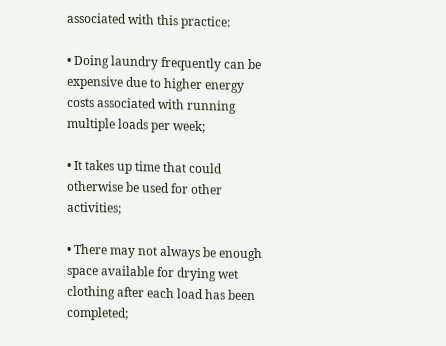associated with this practice:

• Doing laundry frequently can be expensive due to higher energy costs associated with running multiple loads per week;

• It takes up time that could otherwise be used for other activities;

• There may not always be enough space available for drying wet clothing after each load has been completed;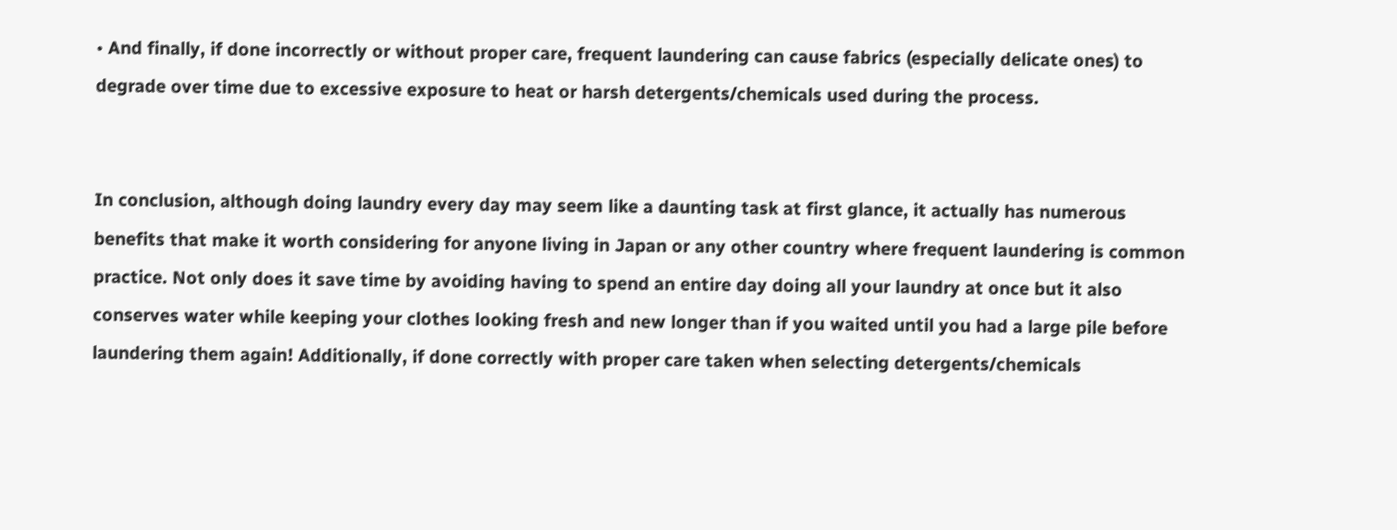• And finally, if done incorrectly or without proper care, frequent laundering can cause fabrics (especially delicate ones) to degrade over time due to excessive exposure to heat or harsh detergents/chemicals used during the process.


In conclusion, although doing laundry every day may seem like a daunting task at first glance, it actually has numerous benefits that make it worth considering for anyone living in Japan or any other country where frequent laundering is common practice. Not only does it save time by avoiding having to spend an entire day doing all your laundry at once but it also conserves water while keeping your clothes looking fresh and new longer than if you waited until you had a large pile before laundering them again! Additionally, if done correctly with proper care taken when selecting detergents/chemicals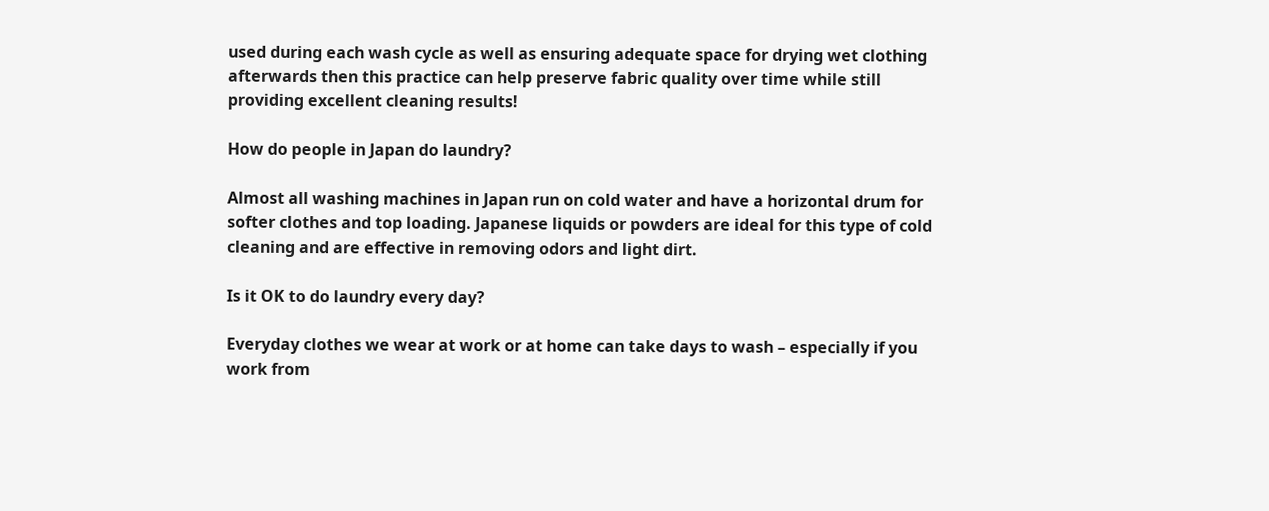used during each wash cycle as well as ensuring adequate space for drying wet clothing afterwards then this practice can help preserve fabric quality over time while still providing excellent cleaning results!

How do people in Japan do laundry?

Almost all washing machines in Japan run on cold water and have a horizontal drum for softer clothes and top loading. Japanese liquids or powders are ideal for this type of cold cleaning and are effective in removing odors and light dirt.

Is it OK to do laundry every day?

Everyday clothes we wear at work or at home can take days to wash – especially if you work from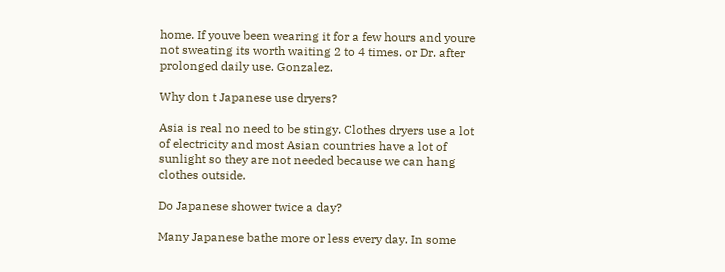home. If youve been wearing it for a few hours and youre not sweating its worth waiting 2 to 4 times. or Dr. after prolonged daily use. Gonzalez.

Why don t Japanese use dryers?

Asia is real no need to be stingy. Clothes dryers use a lot of electricity and most Asian countries have a lot of sunlight so they are not needed because we can hang clothes outside.

Do Japanese shower twice a day?

Many Japanese bathe more or less every day. In some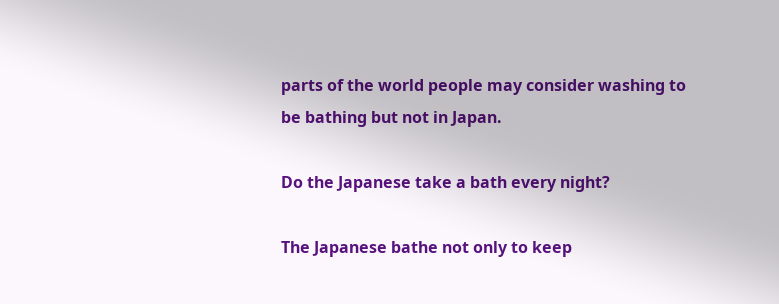parts of the world people may consider washing to be bathing but not in Japan.

Do the Japanese take a bath every night?

The Japanese bathe not only to keep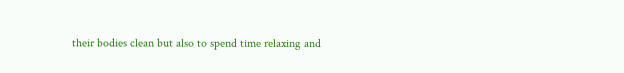their bodies clean but also to spend time relaxing and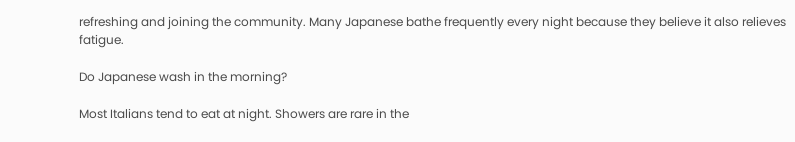refreshing and joining the community. Many Japanese bathe frequently every night because they believe it also relieves fatigue.

Do Japanese wash in the morning?

Most Italians tend to eat at night. Showers are rare in the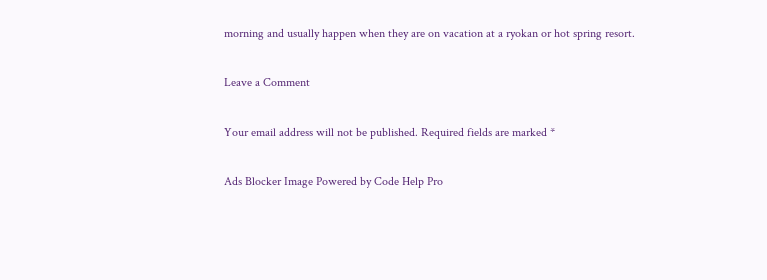morning and usually happen when they are on vacation at a ryokan or hot spring resort.

Leave a Comment

Your email address will not be published. Required fields are marked *

Ads Blocker Image Powered by Code Help Pro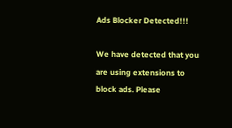Ads Blocker Detected!!!

We have detected that you are using extensions to block ads. Please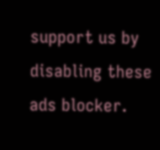support us by disabling these ads blocker.